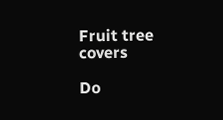Fruit tree covers

Do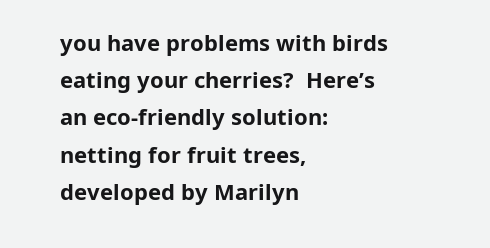you have problems with birds eating your cherries?  Here’s an eco-friendly solution: netting for fruit trees, developed by Marilyn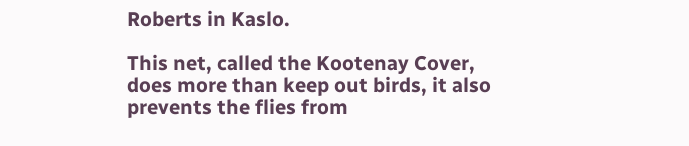Roberts in Kaslo.

This net, called the Kootenay Cover, does more than keep out birds, it also prevents the flies from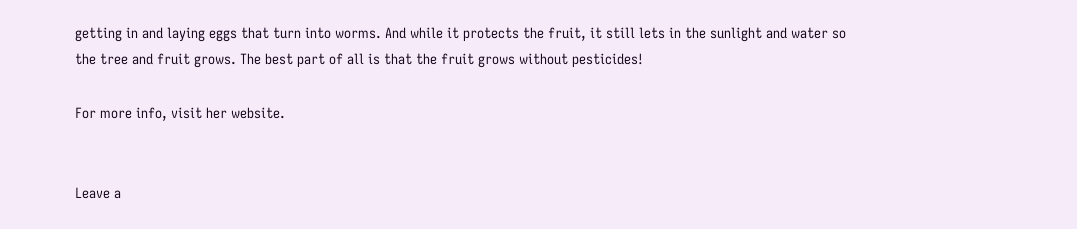getting in and laying eggs that turn into worms. And while it protects the fruit, it still lets in the sunlight and water so the tree and fruit grows. The best part of all is that the fruit grows without pesticides!

For more info, visit her website.


Leave a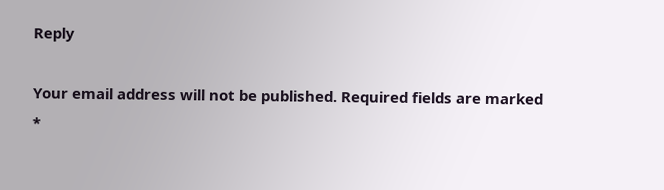Reply

Your email address will not be published. Required fields are marked *